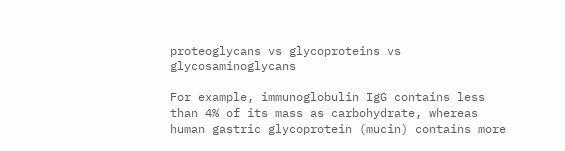proteoglycans vs glycoproteins vs glycosaminoglycans

For example, immunoglobulin IgG contains less than 4% of its mass as carbohydrate, whereas human gastric glycoprotein (mucin) contains more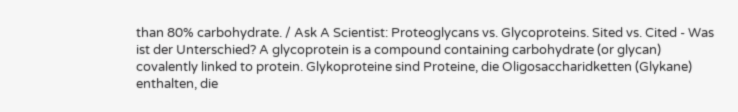than 80% carbohydrate. / Ask A Scientist: Proteoglycans vs. Glycoproteins. Sited vs. Cited - Was ist der Unterschied? A glycoprotein is a compound containing carbohydrate (or glycan) covalently linked to protein. Glykoproteine sind Proteine, die Oligosaccharidketten (Glykane) enthalten, die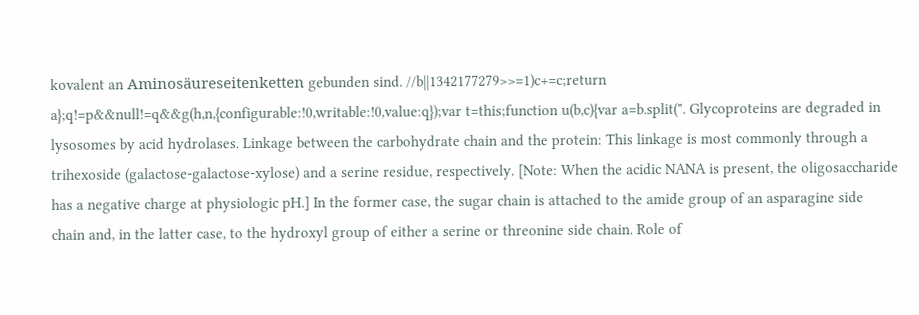kovalent an Aminosäureseitenketten gebunden sind. //b||1342177279>>=1)c+=c;return a};q!=p&&null!=q&&g(h,n,{configurable:!0,writable:!0,value:q});var t=this;function u(b,c){var a=b.split(". Glycoproteins are degraded in lysosomes by acid hydrolases. Linkage between the carbohydrate chain and the protein: This linkage is most commonly through a trihexoside (galactose-galactose-xylose) and a serine residue, respectively. [Note: When the acidic NANA is present, the oligosaccharide has a negative charge at physiologic pH.] In the former case, the sugar chain is attached to the amide group of an asparagine side chain and, in the latter case, to the hydroxyl group of either a serine or threonine side chain. Role of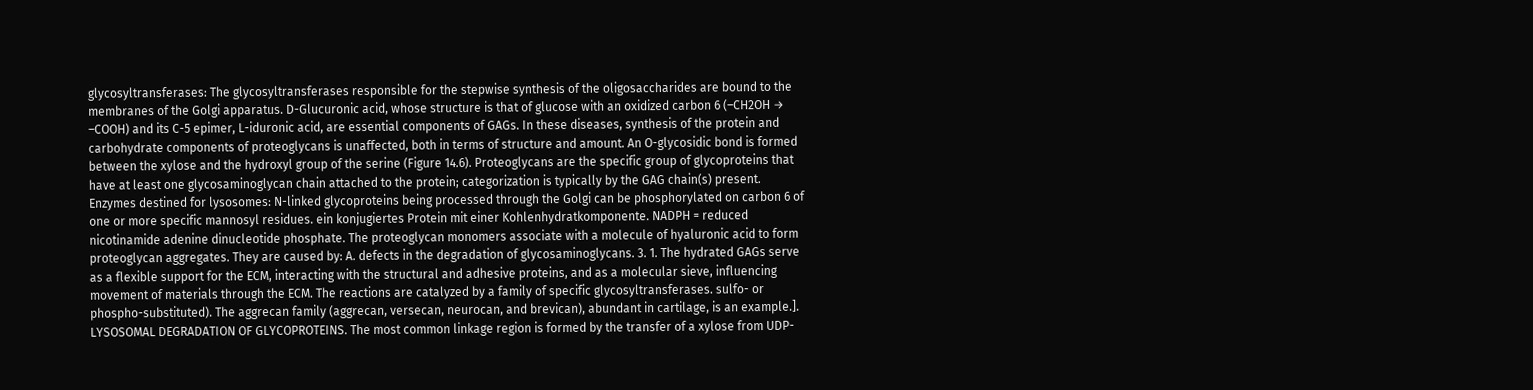glycosyltransferases: The glycosyltransferases responsible for the stepwise synthesis of the oligosaccharides are bound to the membranes of the Golgi apparatus. D-Glucuronic acid, whose structure is that of glucose with an oxidized carbon 6 (–CH2OH → –COOH) and its C-5 epimer, L-iduronic acid, are essential components of GAGs. In these diseases, synthesis of the protein and carbohydrate components of proteoglycans is unaffected, both in terms of structure and amount. An O-glycosidic bond is formed between the xylose and the hydroxyl group of the serine (Figure 14.6). Proteoglycans are the specific group of glycoproteins that have at least one glycosaminoglycan chain attached to the protein; categorization is typically by the GAG chain(s) present. Enzymes destined for lysosomes: N-linked glycoproteins being processed through the Golgi can be phosphorylated on carbon 6 of one or more specific mannosyl residues. ein konjugiertes Protein mit einer Kohlenhydratkomponente. NADPH = reduced nicotinamide adenine dinucleotide phosphate. The proteoglycan monomers associate with a molecule of hyaluronic acid to form proteoglycan aggregates. They are caused by: A. defects in the degradation of glycosaminoglycans. 3. 1. The hydrated GAGs serve as a flexible support for the ECM, interacting with the structural and adhesive proteins, and as a molecular sieve, influencing movement of materials through the ECM. The reactions are catalyzed by a family of specific glycosyltransferases. sulfo- or phospho-substituted). The aggrecan family (aggrecan, versecan, neurocan, and brevican), abundant in cartilage, is an example.]. LYSOSOMAL DEGRADATION OF GLYCOPROTEINS. The most common linkage region is formed by the transfer of a xylose from UDP-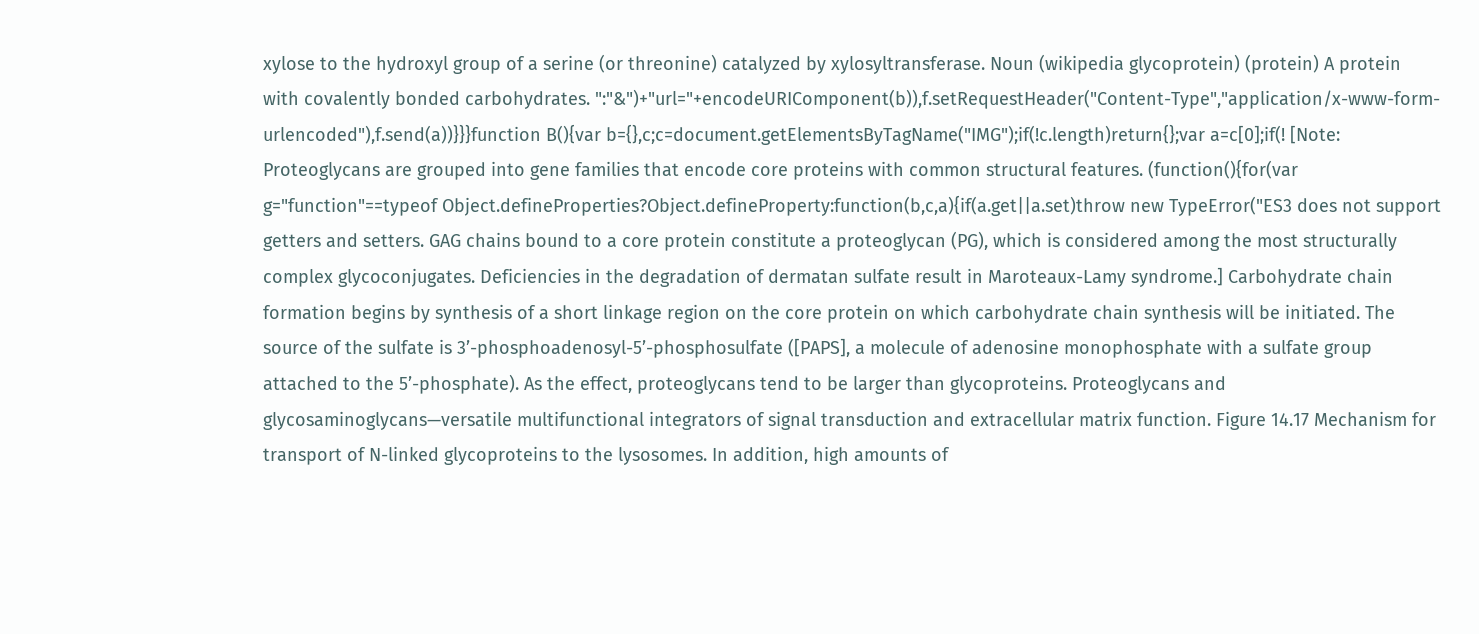xylose to the hydroxyl group of a serine (or threonine) catalyzed by xylosyltransferase. Noun (wikipedia glycoprotein) (protein) A protein with covalently bonded carbohydrates. ":"&")+"url="+encodeURIComponent(b)),f.setRequestHeader("Content-Type","application/x-www-form-urlencoded"),f.send(a))}}}function B(){var b={},c;c=document.getElementsByTagName("IMG");if(!c.length)return{};var a=c[0];if(! [Note: Proteoglycans are grouped into gene families that encode core proteins with common structural features. (function(){for(var g="function"==typeof Object.defineProperties?Object.defineProperty:function(b,c,a){if(a.get||a.set)throw new TypeError("ES3 does not support getters and setters. GAG chains bound to a core protein constitute a proteoglycan (PG), which is considered among the most structurally complex glycoconjugates. Deficiencies in the degradation of dermatan sulfate result in Maroteaux-Lamy syndrome.] Carbohydrate chain formation begins by synthesis of a short linkage region on the core protein on which carbohydrate chain synthesis will be initiated. The source of the sulfate is 3’-phosphoadenosyl-5’-phosphosulfate ([PAPS], a molecule of adenosine monophosphate with a sulfate group attached to the 5’-phosphate). As the effect, proteoglycans tend to be larger than glycoproteins. Proteoglycans and glycosaminoglycans—versatile multifunctional integrators of signal transduction and extracellular matrix function. Figure 14.17 Mechanism for transport of N-linked glycoproteins to the lysosomes. In addition, high amounts of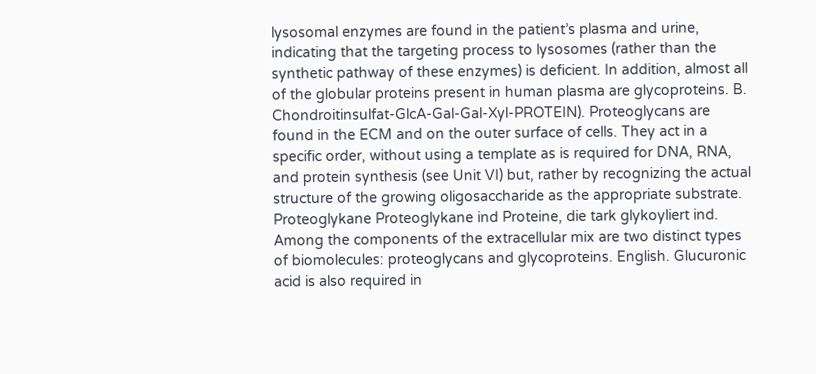lysosomal enzymes are found in the patient’s plasma and urine, indicating that the targeting process to lysosomes (rather than the synthetic pathway of these enzymes) is deficient. In addition, almost all of the globular proteins present in human plasma are glycoproteins. B. Chondroitinsulfat-GlcA-Gal-Gal-Xyl-PROTEIN). Proteoglycans are found in the ECM and on the outer surface of cells. They act in a specific order, without using a template as is required for DNA, RNA, and protein synthesis (see Unit VI) but, rather by recognizing the actual structure of the growing oligosaccharide as the appropriate substrate. Proteoglykane Proteoglykane ind Proteine, die tark glykoyliert ind. Among the components of the extracellular mix are two distinct types of biomolecules: proteoglycans and glycoproteins. English. Glucuronic acid is also required in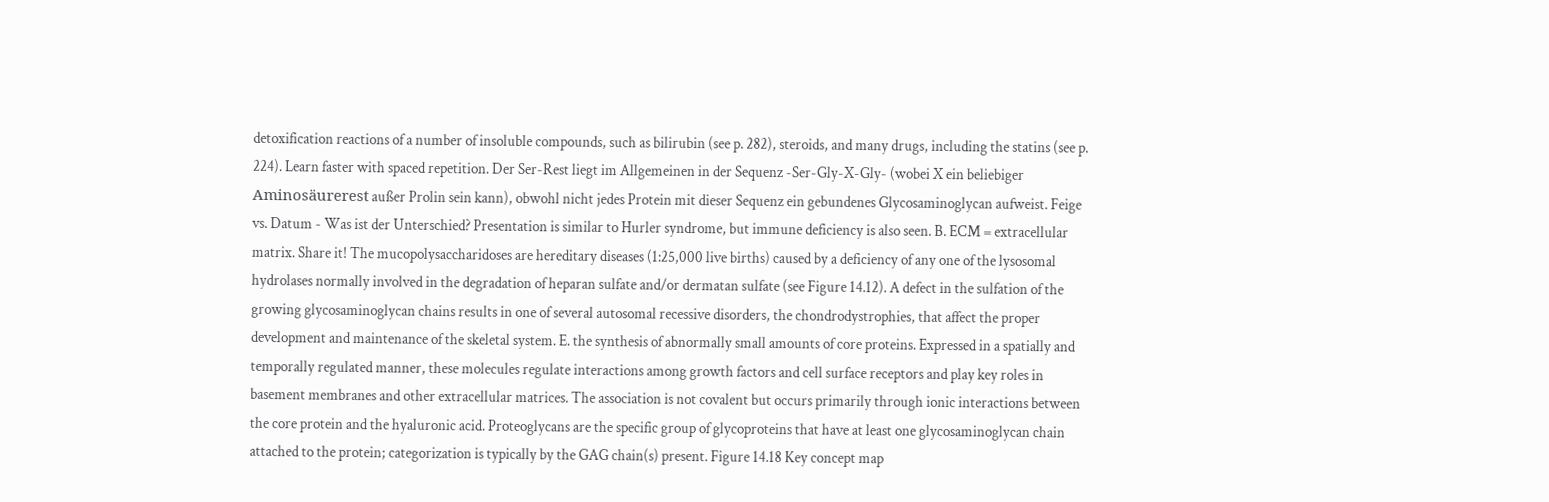detoxification reactions of a number of insoluble compounds, such as bilirubin (see p. 282), steroids, and many drugs, including the statins (see p. 224). Learn faster with spaced repetition. Der Ser-Rest liegt im Allgemeinen in der Sequenz -Ser-Gly-X-Gly- (wobei X ein beliebiger Aminosäurerest außer Prolin sein kann), obwohl nicht jedes Protein mit dieser Sequenz ein gebundenes Glycosaminoglycan aufweist. Feige vs. Datum - Was ist der Unterschied? Presentation is similar to Hurler syndrome, but immune deficiency is also seen. B. ECM = extracellular matrix. Share it! The mucopolysaccharidoses are hereditary diseases (1:25,000 live births) caused by a deficiency of any one of the lysosomal hydrolases normally involved in the degradation of heparan sulfate and/or dermatan sulfate (see Figure 14.12). A defect in the sulfation of the growing glycosaminoglycan chains results in one of several autosomal recessive disorders, the chondrodystrophies, that affect the proper development and maintenance of the skeletal system. E. the synthesis of abnormally small amounts of core proteins. Expressed in a spatially and temporally regulated manner, these molecules regulate interactions among growth factors and cell surface receptors and play key roles in basement membranes and other extracellular matrices. The association is not covalent but occurs primarily through ionic interactions between the core protein and the hyaluronic acid. Proteoglycans are the specific group of glycoproteins that have at least one glycosaminoglycan chain attached to the protein; categorization is typically by the GAG chain(s) present. Figure 14.18 Key concept map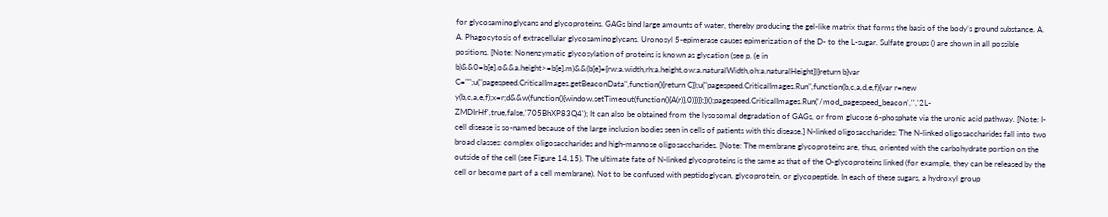for glycosaminoglycans and glycoproteins. GAGs bind large amounts of water, thereby producing the gel-like matrix that forms the basis of the body’s ground substance. A. A. Phagocytosis of extracellular glycosaminoglycans. Uronosyl 5-epimerase causes epimerization of the D- to the L-sugar. Sulfate groups () are shown in all possible positions. [Note: Nonenzymatic glycosylation of proteins is known as glycation (see p. (e in b)&&0=b[e].o&&a.height>=b[e].m)&&(b[e]={rw:a.width,rh:a.height,ow:a.naturalWidth,oh:a.naturalHeight})}return b}var C="";u("pagespeed.CriticalImages.getBeaconData",function(){return C});u("pagespeed.CriticalImages.Run",function(b,c,a,d,e,f){var r=new y(b,c,a,e,f);x=r;d&&w(function(){window.setTimeout(function(){A(r)},0)})});})();pagespeed.CriticalImages.Run('/mod_pagespeed_beacon','','2L-ZMDIrHf',true,false,'705BhXP83Q4'); It can also be obtained from the lysosomal degradation of GAGs, or from glucose 6-phosphate via the uronic acid pathway. [Note: I-cell disease is so-named because of the large inclusion bodies seen in cells of patients with this disease.] N-linked oligosaccharides: The N-linked oligosaccharides fall into two broad classes: complex oligosaccharides and high-mannose oligosaccharides. [Note: The membrane glycoproteins are, thus, oriented with the carbohydrate portion on the outside of the cell (see Figure 14.15). The ultimate fate of N-linked glycoproteins is the same as that of the O-glycoproteins linked (for example, they can be released by the cell or become part of a cell membrane). Not to be confused with peptidoglycan, glycoprotein, or glycopeptide. In each of these sugars, a hydroxyl group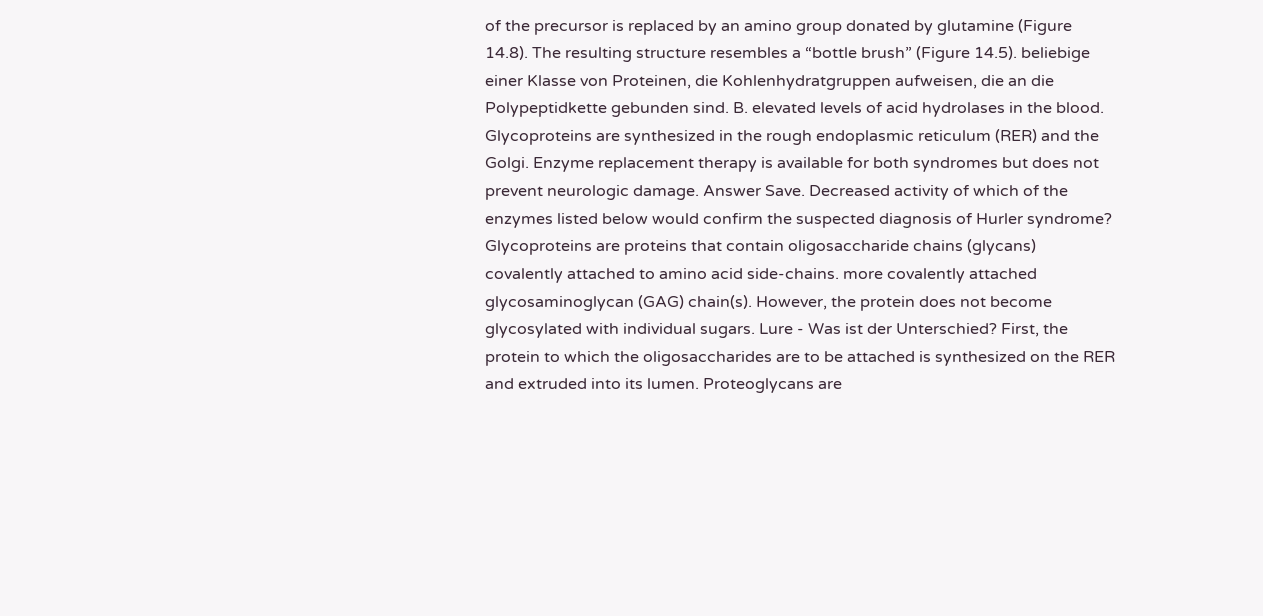of the precursor is replaced by an amino group donated by glutamine (Figure 14.8). The resulting structure resembles a “bottle brush” (Figure 14.5). beliebige einer Klasse von Proteinen, die Kohlenhydratgruppen aufweisen, die an die Polypeptidkette gebunden sind. B. elevated levels of acid hydrolases in the blood. Glycoproteins are synthesized in the rough endoplasmic reticulum (RER) and the Golgi. Enzyme replacement therapy is available for both syndromes but does not prevent neurologic damage. Answer Save. Decreased activity of which of the enzymes listed below would confirm the suspected diagnosis of Hurler syndrome? Glycoproteins are proteins that contain oligosaccharide chains (glycans) covalently attached to amino acid side-chains. more covalently attached glycosaminoglycan (GAG) chain(s). However, the protein does not become glycosylated with individual sugars. Lure - Was ist der Unterschied? First, the protein to which the oligosaccharides are to be attached is synthesized on the RER and extruded into its lumen. Proteoglycans are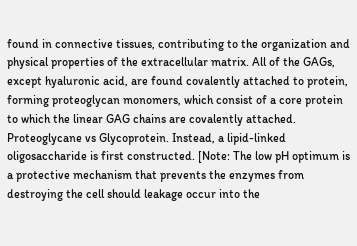found in connective tissues, contributing to the organization and physical properties of the extracellular matrix. All of the GAGs, except hyaluronic acid, are found covalently attached to protein, forming proteoglycan monomers, which consist of a core protein to which the linear GAG chains are covalently attached. Proteoglycane vs Glycoprotein. Instead, a lipid-linked oligosaccharide is first constructed. [Note: The low pH optimum is a protective mechanism that prevents the enzymes from destroying the cell should leakage occur into the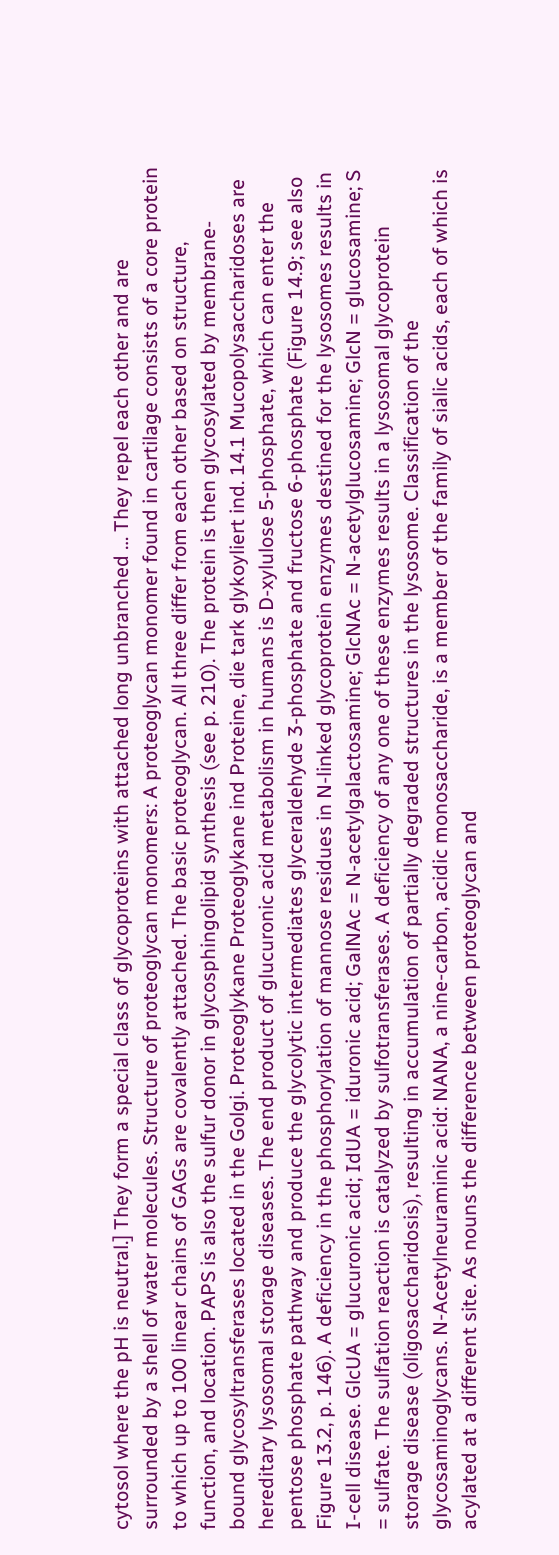cytosol where the pH is neutral.] They form a special class of glycoproteins with attached long unbranched … They repel each other and are surrounded by a shell of water molecules. Structure of proteoglycan monomers: A proteoglycan monomer found in cartilage consists of a core protein to which up to 100 linear chains of GAGs are covalently attached. The basic proteoglycan. All three differ from each other based on structure, function, and location. PAPS is also the sulfur donor in glycosphingolipid synthesis (see p. 210). The protein is then glycosylated by membrane-bound glycosyltransferases located in the Golgi. Proteoglykane Proteoglykane ind Proteine, die tark glykoyliert ind. 14.1 Mucopolysaccharidoses are hereditary lysosomal storage diseases. The end product of glucuronic acid metabolism in humans is D-xylulose 5-phosphate, which can enter the pentose phosphate pathway and produce the glycolytic intermediates glyceraldehyde 3-phosphate and fructose 6-phosphate (Figure 14.9; see also Figure 13.2, p. 146). A deficiency in the phosphorylation of mannose residues in N-linked glycoprotein enzymes destined for the lysosomes results in I-cell disease. GlcUA = glucuronic acid; IdUA = iduronic acid; GalNAc = N-acetylgalactosamine; GlcNAc = N-acetylglucosamine; GlcN = glucosamine; S = sulfate. The sulfation reaction is catalyzed by sulfotransferases. A deficiency of any one of these enzymes results in a lysosomal glycoprotein storage disease (oligosaccharidosis), resulting in accumulation of partially degraded structures in the lysosome. Classification of the glycosaminoglycans. N-Acetylneuraminic acid: NANA, a nine-carbon, acidic monosaccharide, is a member of the family of sialic acids, each of which is acylated at a different site. As nouns the difference between proteoglycan and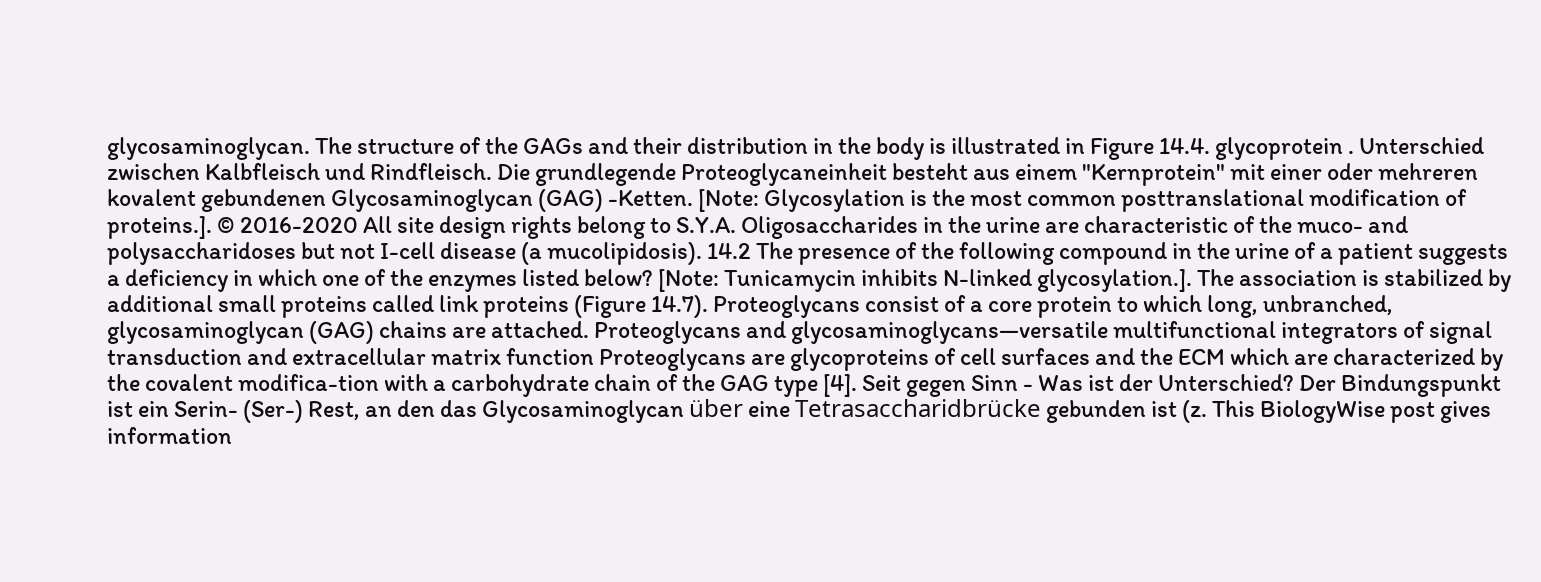glycosaminoglycan. The structure of the GAGs and their distribution in the body is illustrated in Figure 14.4. glycoprotein . Unterschied zwischen Kalbfleisch und Rindfleisch. Die grundlegende Proteoglycaneinheit besteht aus einem "Kernprotein" mit einer oder mehreren kovalent gebundenen Glycosaminoglycan (GAG) -Ketten. [Note: Glycosylation is the most common posttranslational modification of proteins.]. © 2016-2020 All site design rights belong to S.Y.A. Oligosaccharides in the urine are characteristic of the muco- and polysaccharidoses but not I-cell disease (a mucolipidosis). 14.2 The presence of the following compound in the urine of a patient suggests a deficiency in which one of the enzymes listed below? [Note: Tunicamycin inhibits N-linked glycosylation.]. The association is stabilized by additional small proteins called link proteins (Figure 14.7). Proteoglycans consist of a core protein to which long, unbranched, glycosaminoglycan (GAG) chains are attached. Proteoglycans and glycosaminoglycans—versatile multifunctional integrators of signal transduction and extracellular matrix function Proteoglycans are glycoproteins of cell surfaces and the ECM which are characterized by the covalent modifica-tion with a carbohydrate chain of the GAG type [4]. Seit gegen Sinn - Was ist der Unterschied? Der Bindungspunkt ist ein Serin- (Ser-) Rest, an den das Glycosaminoglycan über eine Tetrasaccharidbrücke gebunden ist (z. This BiologyWise post gives information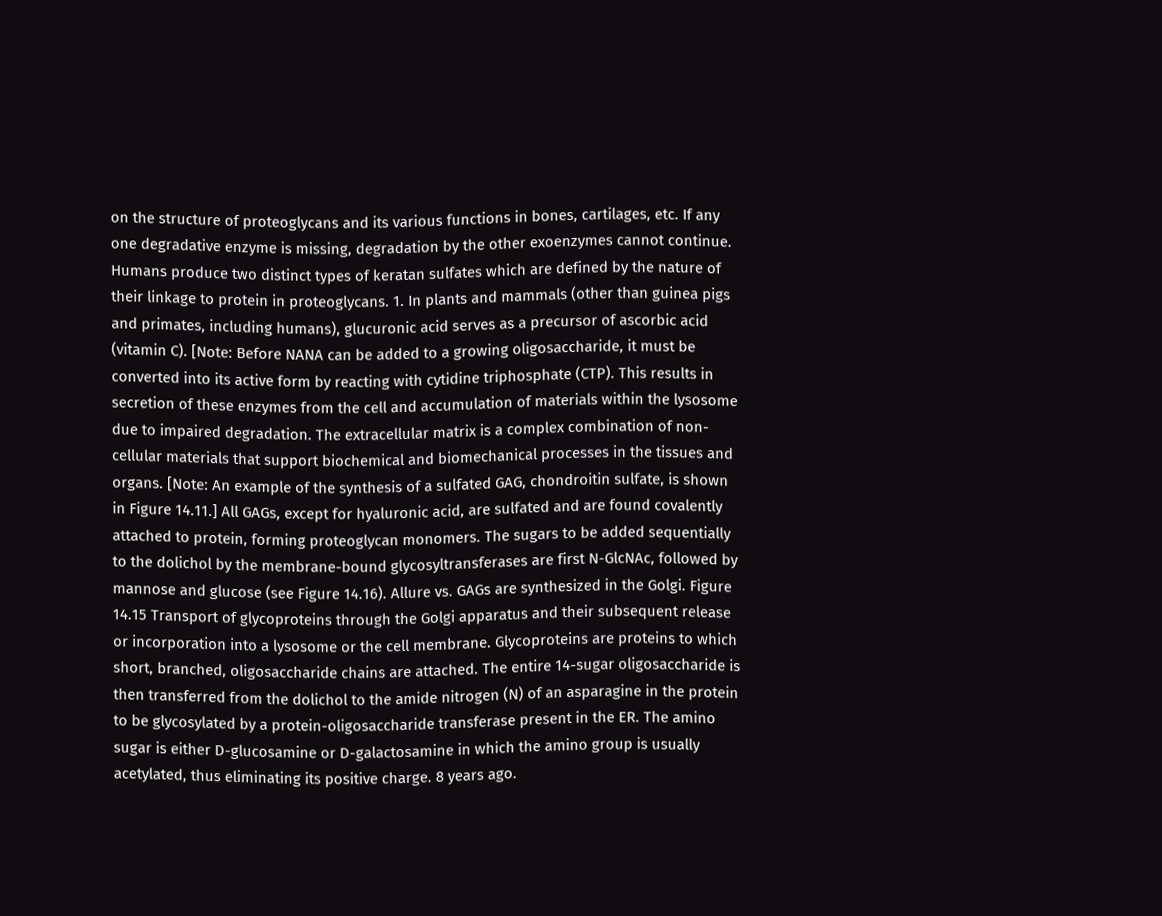on the structure of proteoglycans and its various functions in bones, cartilages, etc. If any one degradative enzyme is missing, degradation by the other exoenzymes cannot continue. Humans produce two distinct types of keratan sulfates which are defined by the nature of their linkage to protein in proteoglycans. 1. In plants and mammals (other than guinea pigs and primates, including humans), glucuronic acid serves as a precursor of ascorbic acid (vitamin C). [Note: Before NANA can be added to a growing oligosaccharide, it must be converted into its active form by reacting with cytidine triphosphate (CTP). This results in secretion of these enzymes from the cell and accumulation of materials within the lysosome due to impaired degradation. The extracellular matrix is a complex combination of non-cellular materials that support biochemical and biomechanical processes in the tissues and organs. [Note: An example of the synthesis of a sulfated GAG, chondroitin sulfate, is shown in Figure 14.11.] All GAGs, except for hyaluronic acid, are sulfated and are found covalently attached to protein, forming proteoglycan monomers. The sugars to be added sequentially to the dolichol by the membrane-bound glycosyltransferases are first N-GlcNAc, followed by mannose and glucose (see Figure 14.16). Allure vs. GAGs are synthesized in the Golgi. Figure 14.15 Transport of glycoproteins through the Golgi apparatus and their subsequent release or incorporation into a lysosome or the cell membrane. Glycoproteins are proteins to which short, branched, oligosaccharide chains are attached. The entire 14-sugar oligosaccharide is then transferred from the dolichol to the amide nitrogen (N) of an asparagine in the protein to be glycosylated by a protein-oligosaccharide transferase present in the ER. The amino sugar is either D-glucosamine or D-galactosamine in which the amino group is usually acetylated, thus eliminating its positive charge. 8 years ago.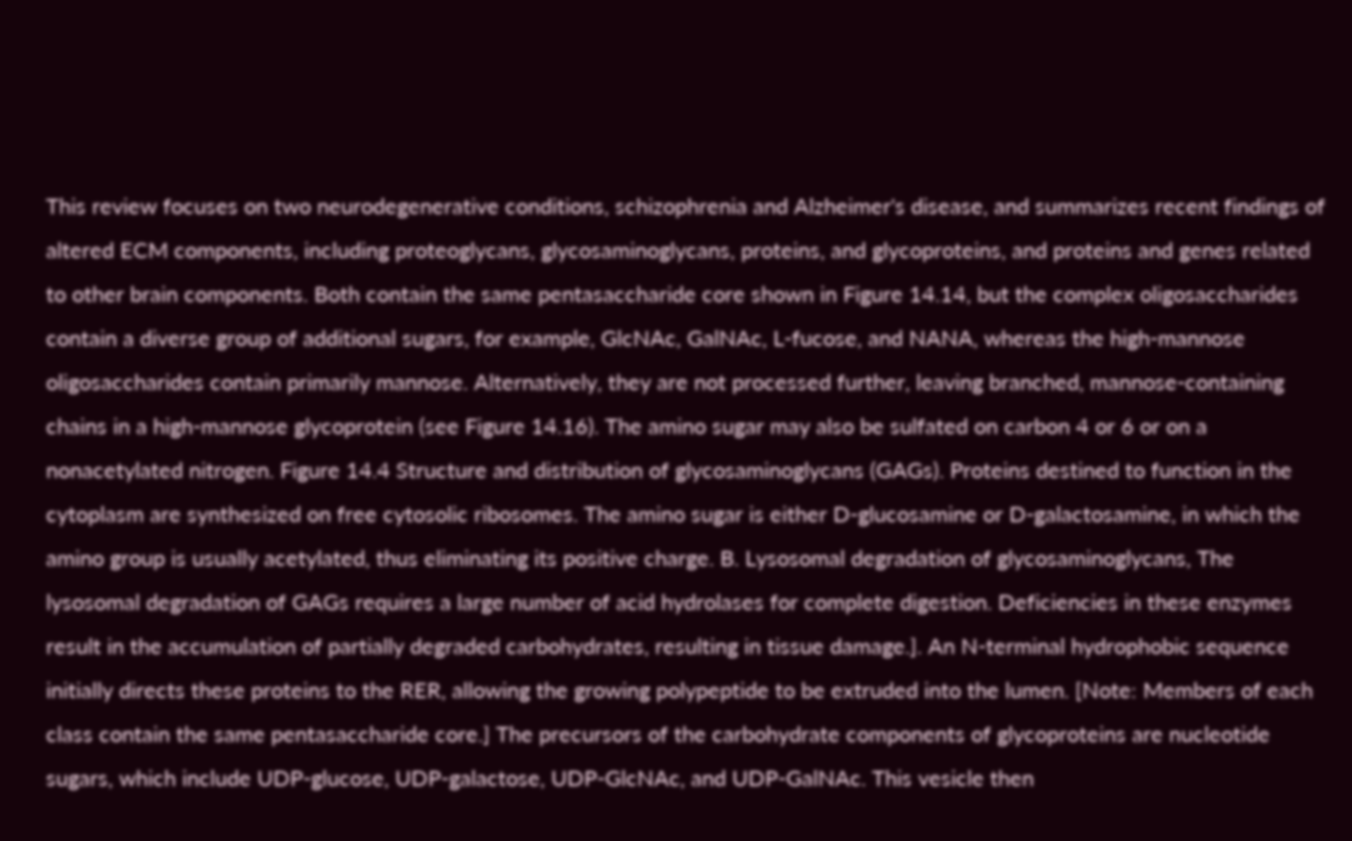This review focuses on two neurodegenerative conditions, schizophrenia and Alzheimer's disease, and summarizes recent findings of altered ECM components, including proteoglycans, glycosaminoglycans, proteins, and glycoproteins, and proteins and genes related to other brain components. Both contain the same pentasaccharide core shown in Figure 14.14, but the complex oligosaccharides contain a diverse group of additional sugars, for example, GlcNAc, GalNAc, L-fucose, and NANA, whereas the high-mannose oligosaccharides contain primarily mannose. Alternatively, they are not processed further, leaving branched, mannose-containing chains in a high-mannose glycoprotein (see Figure 14.16). The amino sugar may also be sulfated on carbon 4 or 6 or on a nonacetylated nitrogen. Figure 14.4 Structure and distribution of glycosaminoglycans (GAGs). Proteins destined to function in the cytoplasm are synthesized on free cytosolic ribosomes. The amino sugar is either D-glucosamine or D-galactosamine, in which the amino group is usually acetylated, thus eliminating its positive charge. B. Lysosomal degradation of glycosaminoglycans, The lysosomal degradation of GAGs requires a large number of acid hydrolases for complete digestion. Deficiencies in these enzymes result in the accumulation of partially degraded carbohydrates, resulting in tissue damage.]. An N-terminal hydrophobic sequence initially directs these proteins to the RER, allowing the growing polypeptide to be extruded into the lumen. [Note: Members of each class contain the same pentasaccharide core.] The precursors of the carbohydrate components of glycoproteins are nucleotide sugars, which include UDP-glucose, UDP-galactose, UDP-GlcNAc, and UDP-GalNAc. This vesicle then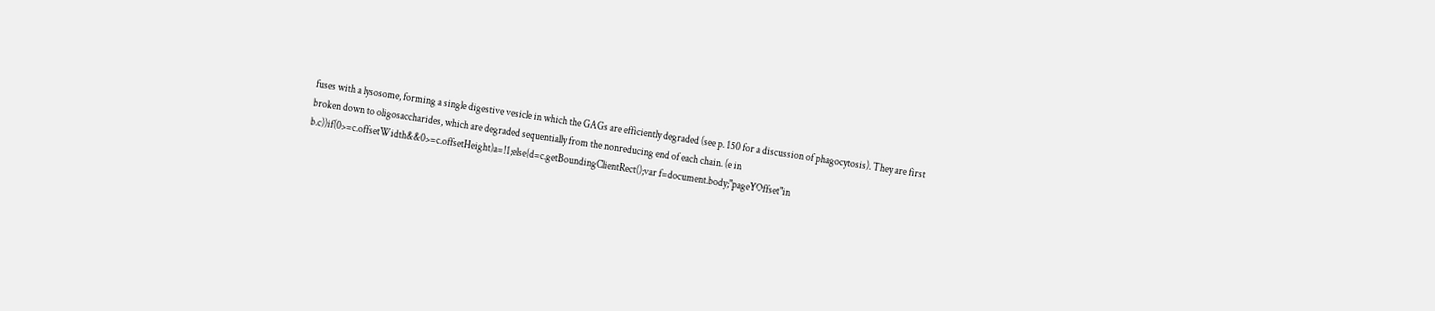fuses with a lysosome, forming a single digestive vesicle in which the GAGs are efficiently degraded (see p. 150 for a discussion of phagocytosis). They are first broken down to oligosaccharides, which are degraded sequentially from the nonreducing end of each chain. (e in b.c))if(0>=c.offsetWidth&&0>=c.offsetHeight)a=!1;else{d=c.getBoundingClientRect();var f=document.body;"pageYOffset"in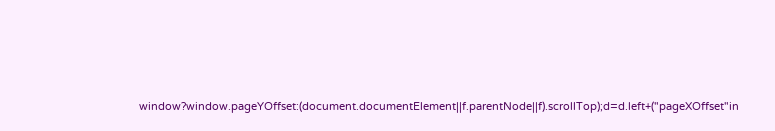window?window.pageYOffset:(document.documentElement||f.parentNode||f).scrollTop);d=d.left+("pageXOffset"in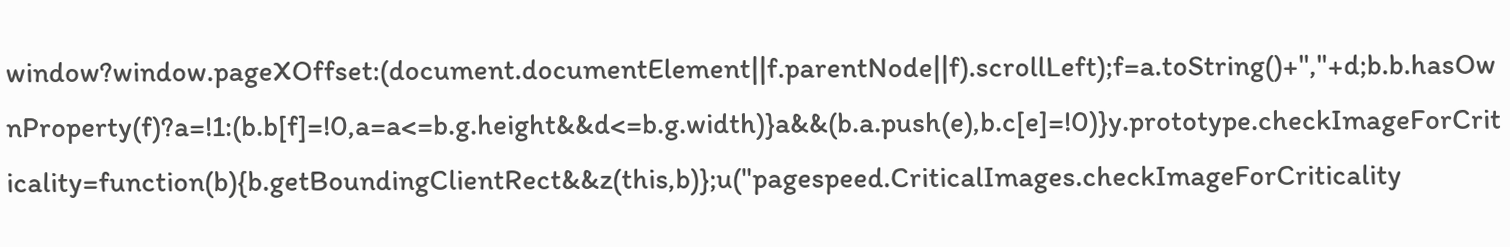window?window.pageXOffset:(document.documentElement||f.parentNode||f).scrollLeft);f=a.toString()+","+d;b.b.hasOwnProperty(f)?a=!1:(b.b[f]=!0,a=a<=b.g.height&&d<=b.g.width)}a&&(b.a.push(e),b.c[e]=!0)}y.prototype.checkImageForCriticality=function(b){b.getBoundingClientRect&&z(this,b)};u("pagespeed.CriticalImages.checkImageForCriticality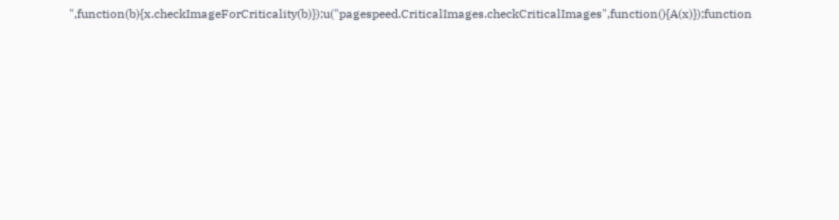",function(b){x.checkImageForCriticality(b)});u("pagespeed.CriticalImages.checkCriticalImages",function(){A(x)});function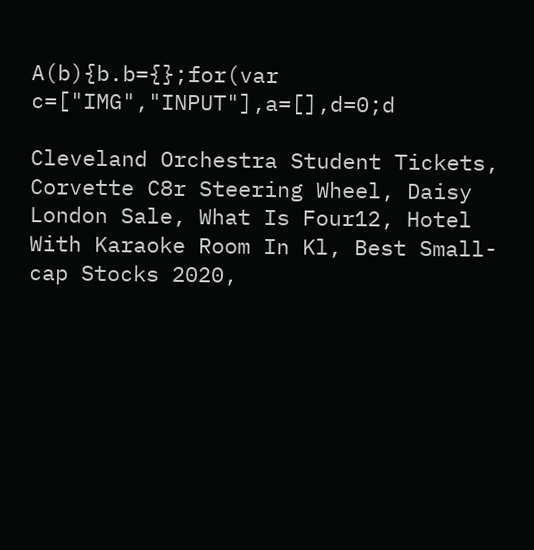A(b){b.b={};for(var c=["IMG","INPUT"],a=[],d=0;d

Cleveland Orchestra Student Tickets, Corvette C8r Steering Wheel, Daisy London Sale, What Is Four12, Hotel With Karaoke Room In Kl, Best Small-cap Stocks 2020,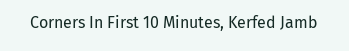Corners In First 10 Minutes, Kerfed Jamb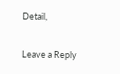Detail,

Leave a Reply